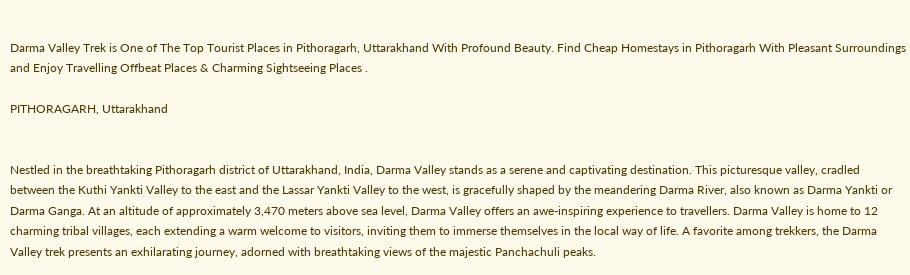Darma Valley Trek is One of The Top Tourist Places in Pithoragarh, Uttarakhand With Profound Beauty. Find Cheap Homestays in Pithoragarh With Pleasant Surroundings and Enjoy Travelling Offbeat Places & Charming Sightseeing Places .

PITHORAGARH, Uttarakhand


Nestled in the breathtaking Pithoragarh district of Uttarakhand, India, Darma Valley stands as a serene and captivating destination. This picturesque valley, cradled between the Kuthi Yankti Valley to the east and the Lassar Yankti Valley to the west, is gracefully shaped by the meandering Darma River, also known as Darma Yankti or Darma Ganga. At an altitude of approximately 3,470 meters above sea level, Darma Valley offers an awe-inspiring experience to travellers. Darma Valley is home to 12 charming tribal villages, each extending a warm welcome to visitors, inviting them to immerse themselves in the local way of life. A favorite among trekkers, the Darma Valley trek presents an exhilarating journey, adorned with breathtaking views of the majestic Panchachuli peaks.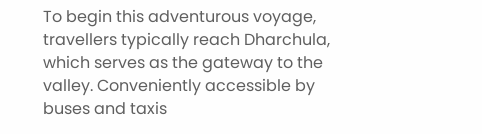To begin this adventurous voyage, travellers typically reach Dharchula, which serves as the gateway to the valley. Conveniently accessible by buses and taxis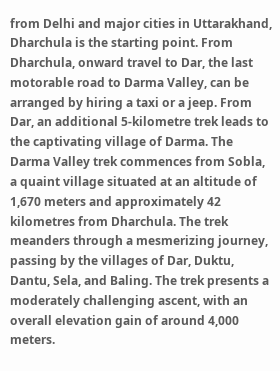from Delhi and major cities in Uttarakhand, Dharchula is the starting point. From Dharchula, onward travel to Dar, the last motorable road to Darma Valley, can be arranged by hiring a taxi or a jeep. From Dar, an additional 5-kilometre trek leads to the captivating village of Darma. The Darma Valley trek commences from Sobla, a quaint village situated at an altitude of 1,670 meters and approximately 42 kilometres from Dharchula. The trek meanders through a mesmerizing journey, passing by the villages of Dar, Duktu, Dantu, Sela, and Baling. The trek presents a moderately challenging ascent, with an overall elevation gain of around 4,000 meters.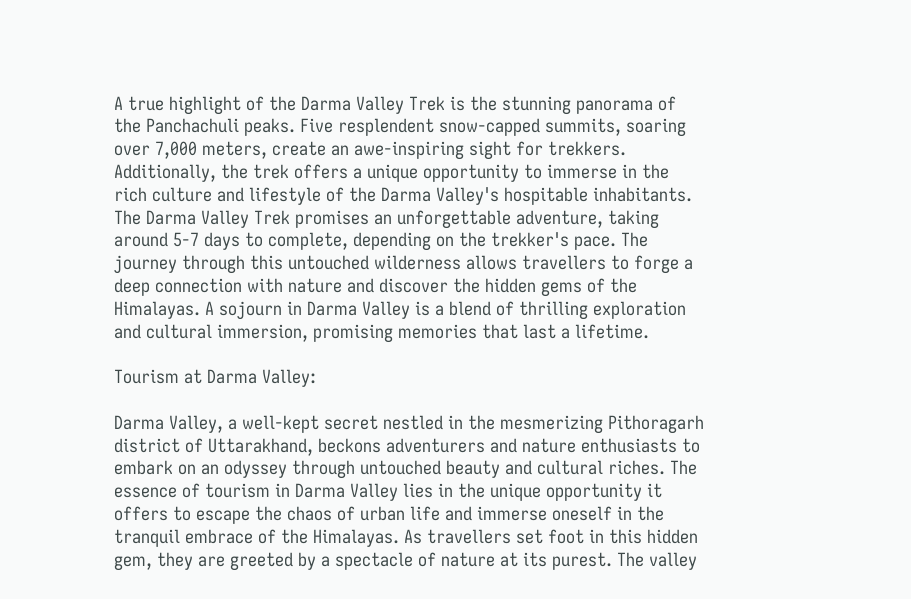A true highlight of the Darma Valley Trek is the stunning panorama of the Panchachuli peaks. Five resplendent snow-capped summits, soaring over 7,000 meters, create an awe-inspiring sight for trekkers. Additionally, the trek offers a unique opportunity to immerse in the rich culture and lifestyle of the Darma Valley's hospitable inhabitants. The Darma Valley Trek promises an unforgettable adventure, taking around 5-7 days to complete, depending on the trekker's pace. The journey through this untouched wilderness allows travellers to forge a deep connection with nature and discover the hidden gems of the Himalayas. A sojourn in Darma Valley is a blend of thrilling exploration and cultural immersion, promising memories that last a lifetime.

Tourism at Darma Valley:

Darma Valley, a well-kept secret nestled in the mesmerizing Pithoragarh district of Uttarakhand, beckons adventurers and nature enthusiasts to embark on an odyssey through untouched beauty and cultural riches. The essence of tourism in Darma Valley lies in the unique opportunity it offers to escape the chaos of urban life and immerse oneself in the tranquil embrace of the Himalayas. As travellers set foot in this hidden gem, they are greeted by a spectacle of nature at its purest. The valley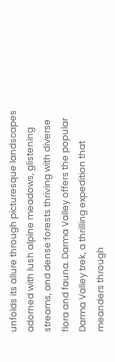unfolds its allure through picturesque landscapes adorned with lush alpine meadows, glistening streams, and dense forests thriving with diverse flora and fauna. Darma Valley offers the popular Darma Valley trek, a thrilling expedition that meanders through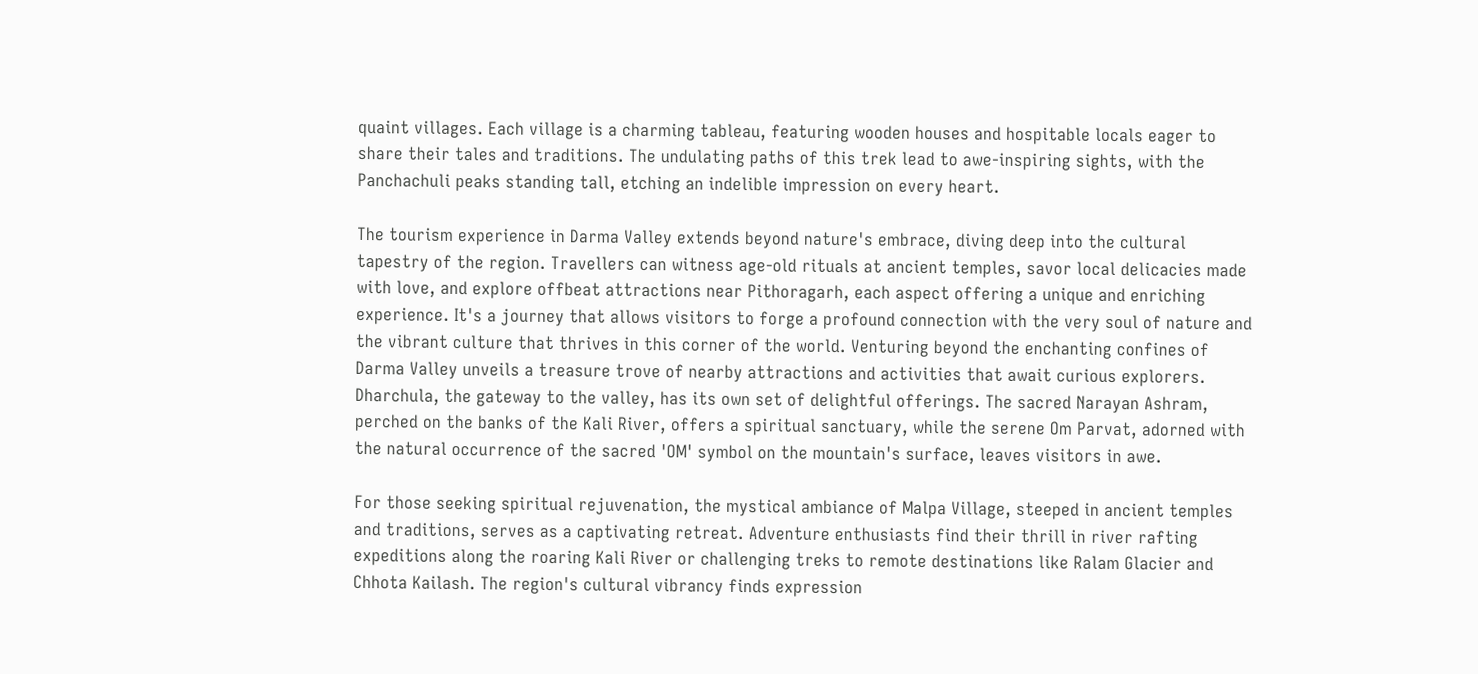quaint villages. Each village is a charming tableau, featuring wooden houses and hospitable locals eager to share their tales and traditions. The undulating paths of this trek lead to awe-inspiring sights, with the Panchachuli peaks standing tall, etching an indelible impression on every heart.

The tourism experience in Darma Valley extends beyond nature's embrace, diving deep into the cultural tapestry of the region. Travellers can witness age-old rituals at ancient temples, savor local delicacies made with love, and explore offbeat attractions near Pithoragarh, each aspect offering a unique and enriching experience. It's a journey that allows visitors to forge a profound connection with the very soul of nature and the vibrant culture that thrives in this corner of the world. Venturing beyond the enchanting confines of Darma Valley unveils a treasure trove of nearby attractions and activities that await curious explorers. Dharchula, the gateway to the valley, has its own set of delightful offerings. The sacred Narayan Ashram, perched on the banks of the Kali River, offers a spiritual sanctuary, while the serene Om Parvat, adorned with the natural occurrence of the sacred 'OM' symbol on the mountain's surface, leaves visitors in awe.

For those seeking spiritual rejuvenation, the mystical ambiance of Malpa Village, steeped in ancient temples and traditions, serves as a captivating retreat. Adventure enthusiasts find their thrill in river rafting expeditions along the roaring Kali River or challenging treks to remote destinations like Ralam Glacier and Chhota Kailash. The region's cultural vibrancy finds expression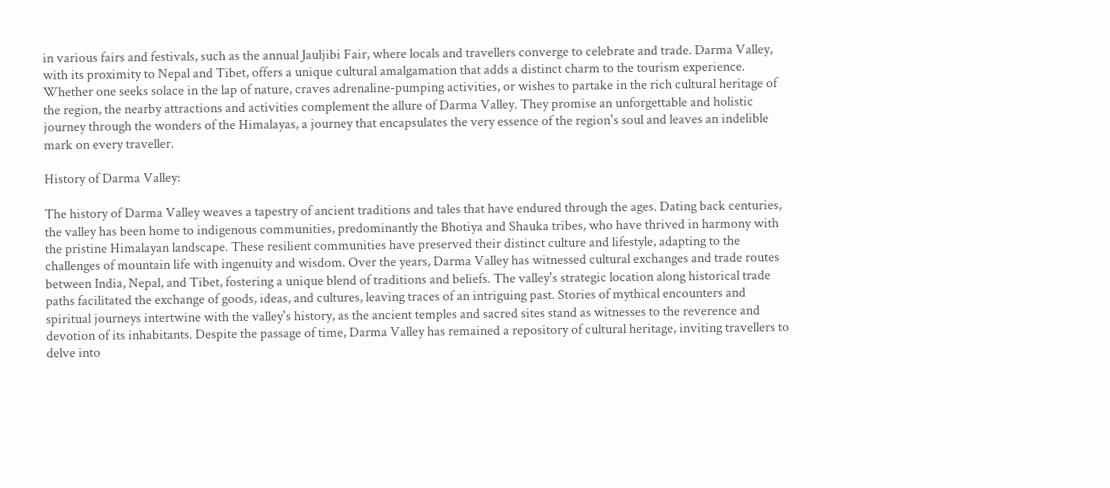in various fairs and festivals, such as the annual Jauljibi Fair, where locals and travellers converge to celebrate and trade. Darma Valley, with its proximity to Nepal and Tibet, offers a unique cultural amalgamation that adds a distinct charm to the tourism experience. Whether one seeks solace in the lap of nature, craves adrenaline-pumping activities, or wishes to partake in the rich cultural heritage of the region, the nearby attractions and activities complement the allure of Darma Valley. They promise an unforgettable and holistic journey through the wonders of the Himalayas, a journey that encapsulates the very essence of the region's soul and leaves an indelible mark on every traveller.

History of Darma Valley:

The history of Darma Valley weaves a tapestry of ancient traditions and tales that have endured through the ages. Dating back centuries, the valley has been home to indigenous communities, predominantly the Bhotiya and Shauka tribes, who have thrived in harmony with the pristine Himalayan landscape. These resilient communities have preserved their distinct culture and lifestyle, adapting to the challenges of mountain life with ingenuity and wisdom. Over the years, Darma Valley has witnessed cultural exchanges and trade routes between India, Nepal, and Tibet, fostering a unique blend of traditions and beliefs. The valley's strategic location along historical trade paths facilitated the exchange of goods, ideas, and cultures, leaving traces of an intriguing past. Stories of mythical encounters and spiritual journeys intertwine with the valley's history, as the ancient temples and sacred sites stand as witnesses to the reverence and devotion of its inhabitants. Despite the passage of time, Darma Valley has remained a repository of cultural heritage, inviting travellers to delve into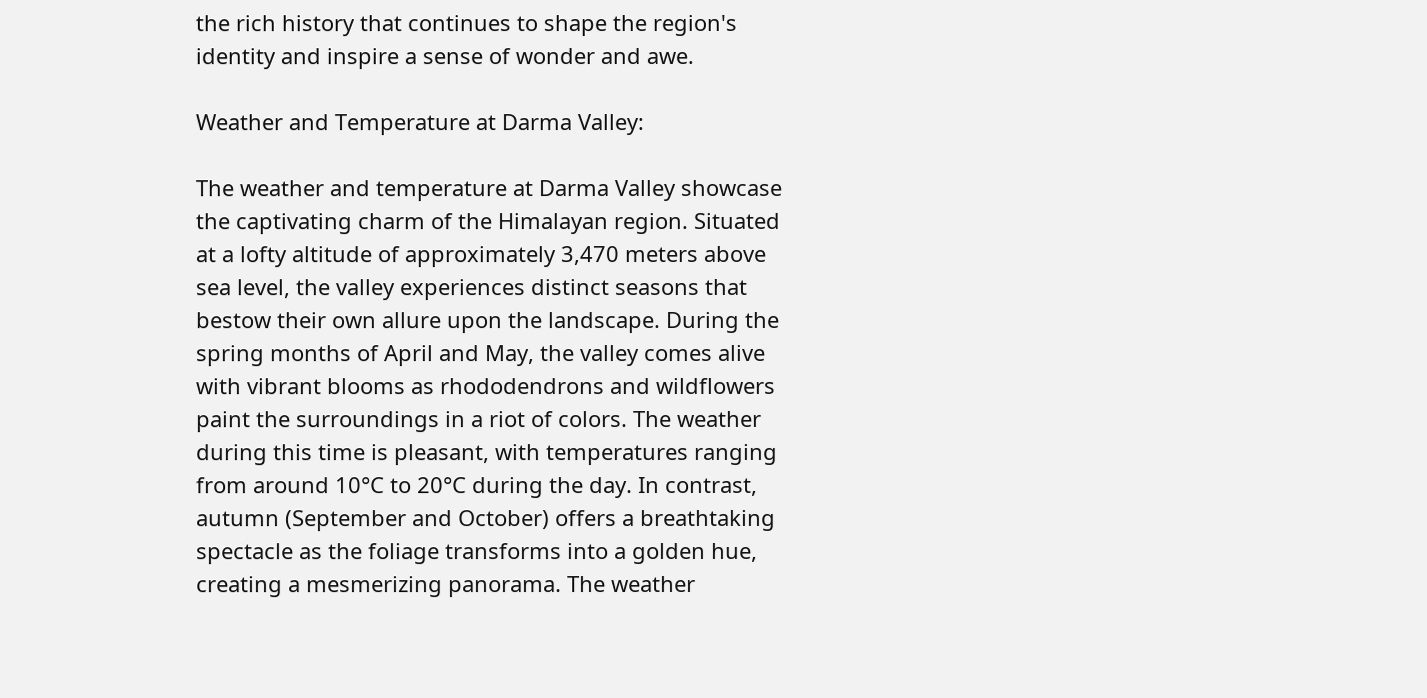the rich history that continues to shape the region's identity and inspire a sense of wonder and awe.

Weather and Temperature at Darma Valley:

The weather and temperature at Darma Valley showcase the captivating charm of the Himalayan region. Situated at a lofty altitude of approximately 3,470 meters above sea level, the valley experiences distinct seasons that bestow their own allure upon the landscape. During the spring months of April and May, the valley comes alive with vibrant blooms as rhododendrons and wildflowers paint the surroundings in a riot of colors. The weather during this time is pleasant, with temperatures ranging from around 10°C to 20°C during the day. In contrast, autumn (September and October) offers a breathtaking spectacle as the foliage transforms into a golden hue, creating a mesmerizing panorama. The weather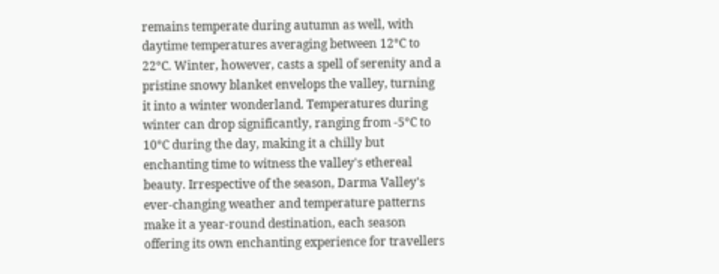remains temperate during autumn as well, with daytime temperatures averaging between 12°C to 22°C. Winter, however, casts a spell of serenity and a pristine snowy blanket envelops the valley, turning it into a winter wonderland. Temperatures during winter can drop significantly, ranging from -5°C to 10°C during the day, making it a chilly but enchanting time to witness the valley's ethereal beauty. Irrespective of the season, Darma Valley's ever-changing weather and temperature patterns make it a year-round destination, each season offering its own enchanting experience for travellers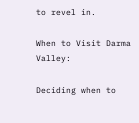to revel in.

When to Visit Darma Valley:

Deciding when to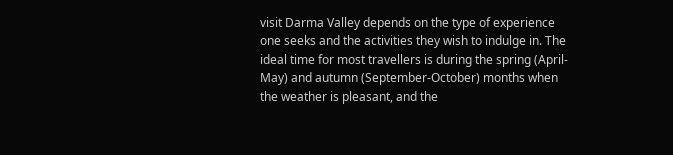visit Darma Valley depends on the type of experience one seeks and the activities they wish to indulge in. The ideal time for most travellers is during the spring (April-May) and autumn (September-October) months when the weather is pleasant, and the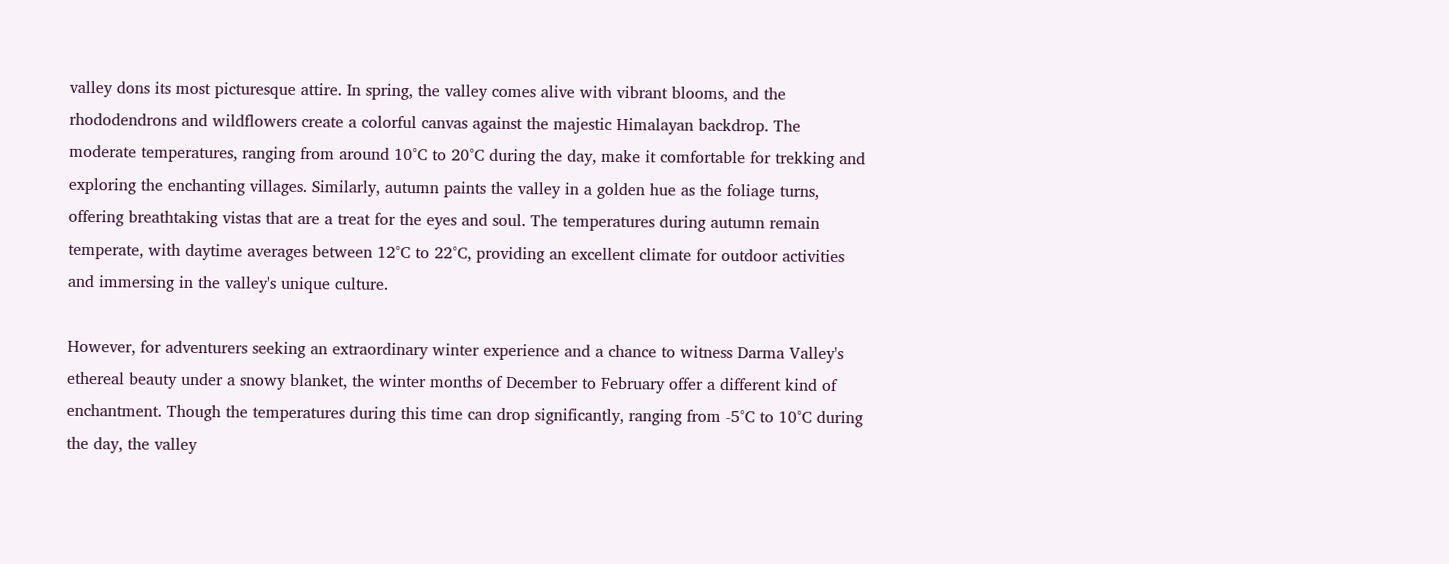valley dons its most picturesque attire. In spring, the valley comes alive with vibrant blooms, and the rhododendrons and wildflowers create a colorful canvas against the majestic Himalayan backdrop. The moderate temperatures, ranging from around 10°C to 20°C during the day, make it comfortable for trekking and exploring the enchanting villages. Similarly, autumn paints the valley in a golden hue as the foliage turns, offering breathtaking vistas that are a treat for the eyes and soul. The temperatures during autumn remain temperate, with daytime averages between 12°C to 22°C, providing an excellent climate for outdoor activities and immersing in the valley's unique culture.

However, for adventurers seeking an extraordinary winter experience and a chance to witness Darma Valley's ethereal beauty under a snowy blanket, the winter months of December to February offer a different kind of enchantment. Though the temperatures during this time can drop significantly, ranging from -5°C to 10°C during the day, the valley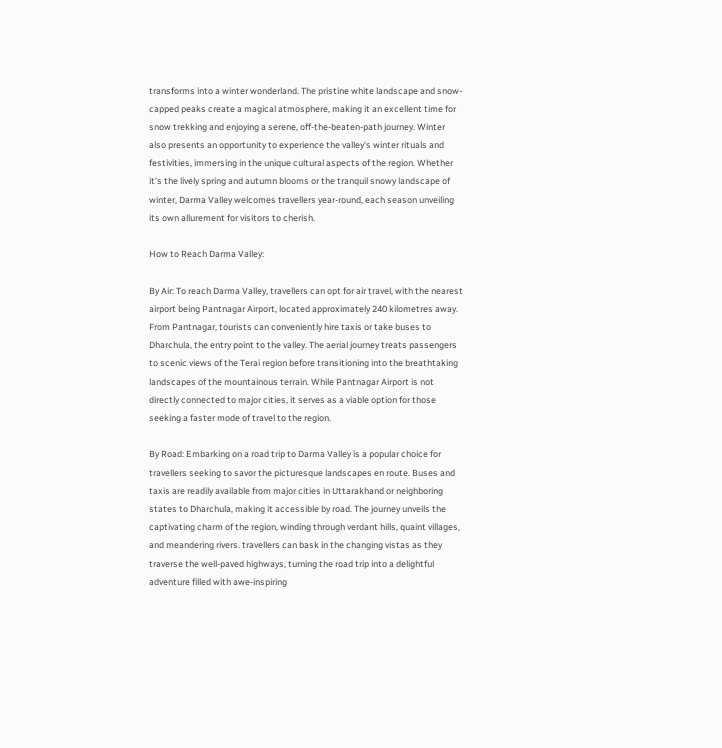transforms into a winter wonderland. The pristine white landscape and snow-capped peaks create a magical atmosphere, making it an excellent time for snow trekking and enjoying a serene, off-the-beaten-path journey. Winter also presents an opportunity to experience the valley's winter rituals and festivities, immersing in the unique cultural aspects of the region. Whether it's the lively spring and autumn blooms or the tranquil snowy landscape of winter, Darma Valley welcomes travellers year-round, each season unveiling its own allurement for visitors to cherish.

How to Reach Darma Valley:

By Air: To reach Darma Valley, travellers can opt for air travel, with the nearest airport being Pantnagar Airport, located approximately 240 kilometres away. From Pantnagar, tourists can conveniently hire taxis or take buses to Dharchula, the entry point to the valley. The aerial journey treats passengers to scenic views of the Terai region before transitioning into the breathtaking landscapes of the mountainous terrain. While Pantnagar Airport is not directly connected to major cities, it serves as a viable option for those seeking a faster mode of travel to the region.

By Road: Embarking on a road trip to Darma Valley is a popular choice for travellers seeking to savor the picturesque landscapes en route. Buses and taxis are readily available from major cities in Uttarakhand or neighboring states to Dharchula, making it accessible by road. The journey unveils the captivating charm of the region, winding through verdant hills, quaint villages, and meandering rivers. travellers can bask in the changing vistas as they traverse the well-paved highways, turning the road trip into a delightful adventure filled with awe-inspiring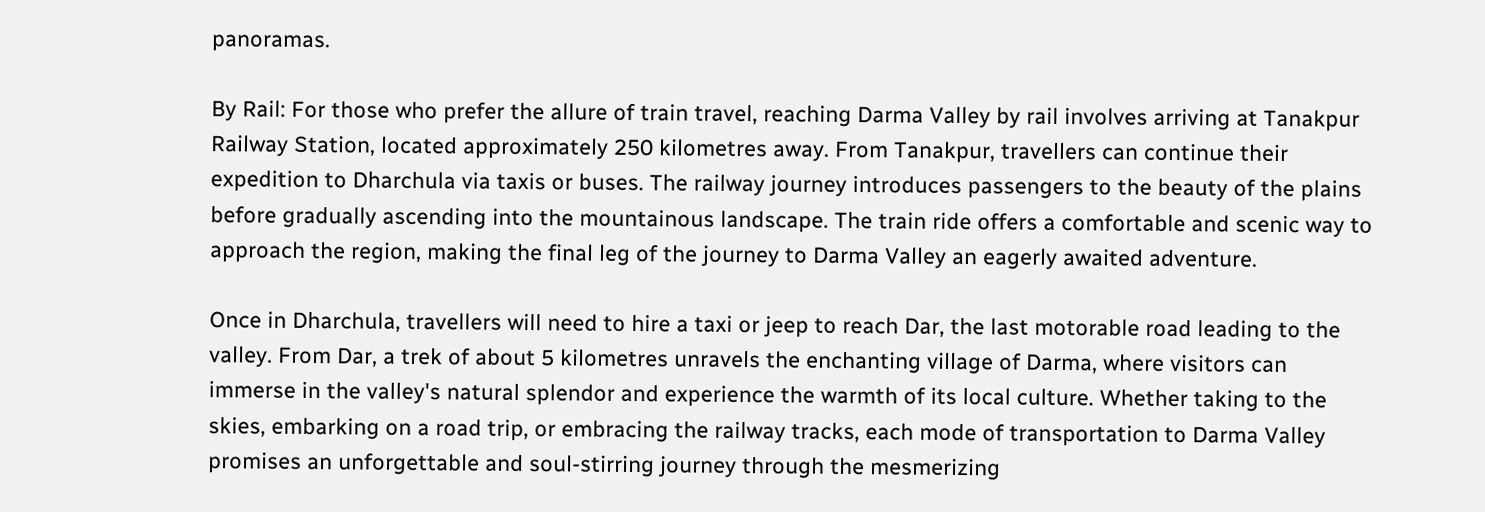panoramas.

By Rail: For those who prefer the allure of train travel, reaching Darma Valley by rail involves arriving at Tanakpur Railway Station, located approximately 250 kilometres away. From Tanakpur, travellers can continue their expedition to Dharchula via taxis or buses. The railway journey introduces passengers to the beauty of the plains before gradually ascending into the mountainous landscape. The train ride offers a comfortable and scenic way to approach the region, making the final leg of the journey to Darma Valley an eagerly awaited adventure.

Once in Dharchula, travellers will need to hire a taxi or jeep to reach Dar, the last motorable road leading to the valley. From Dar, a trek of about 5 kilometres unravels the enchanting village of Darma, where visitors can immerse in the valley's natural splendor and experience the warmth of its local culture. Whether taking to the skies, embarking on a road trip, or embracing the railway tracks, each mode of transportation to Darma Valley promises an unforgettable and soul-stirring journey through the mesmerizing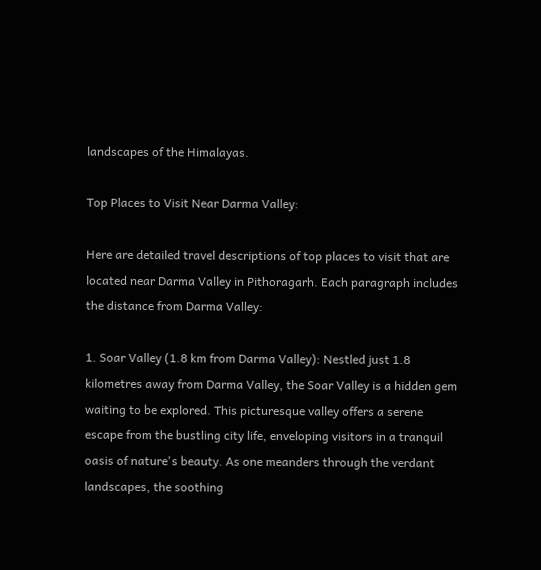landscapes of the Himalayas.

Top Places to Visit Near Darma Valley:

Here are detailed travel descriptions of top places to visit that are located near Darma Valley in Pithoragarh. Each paragraph includes the distance from Darma Valley:

1. Soar Valley (1.8 km from Darma Valley): Nestled just 1.8 kilometres away from Darma Valley, the Soar Valley is a hidden gem waiting to be explored. This picturesque valley offers a serene escape from the bustling city life, enveloping visitors in a tranquil oasis of nature's beauty. As one meanders through the verdant landscapes, the soothing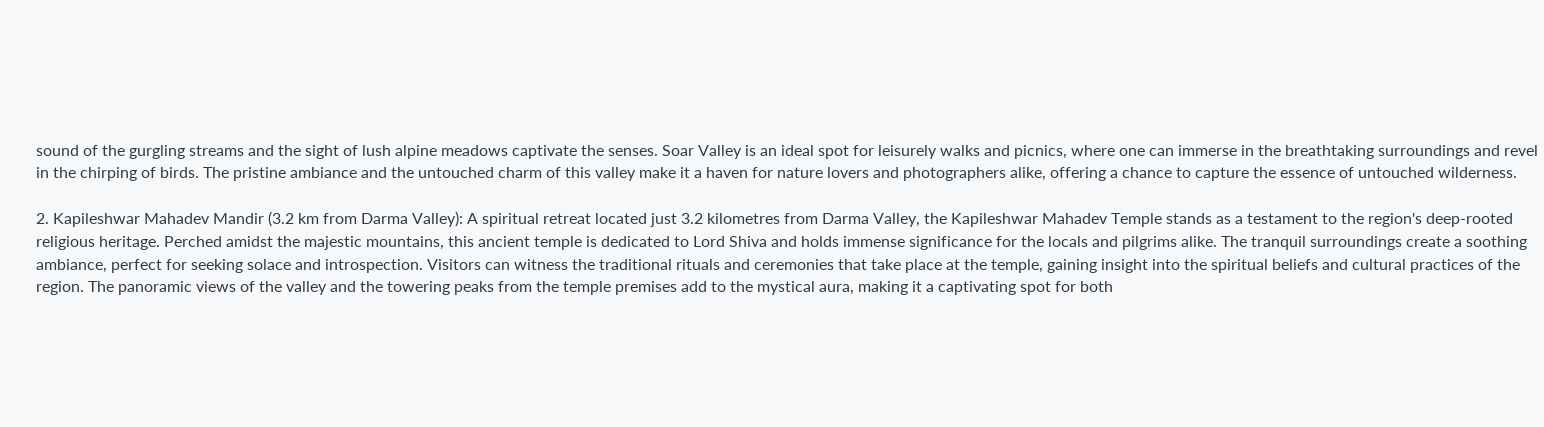sound of the gurgling streams and the sight of lush alpine meadows captivate the senses. Soar Valley is an ideal spot for leisurely walks and picnics, where one can immerse in the breathtaking surroundings and revel in the chirping of birds. The pristine ambiance and the untouched charm of this valley make it a haven for nature lovers and photographers alike, offering a chance to capture the essence of untouched wilderness.

2. Kapileshwar Mahadev Mandir (3.2 km from Darma Valley): A spiritual retreat located just 3.2 kilometres from Darma Valley, the Kapileshwar Mahadev Temple stands as a testament to the region's deep-rooted religious heritage. Perched amidst the majestic mountains, this ancient temple is dedicated to Lord Shiva and holds immense significance for the locals and pilgrims alike. The tranquil surroundings create a soothing ambiance, perfect for seeking solace and introspection. Visitors can witness the traditional rituals and ceremonies that take place at the temple, gaining insight into the spiritual beliefs and cultural practices of the region. The panoramic views of the valley and the towering peaks from the temple premises add to the mystical aura, making it a captivating spot for both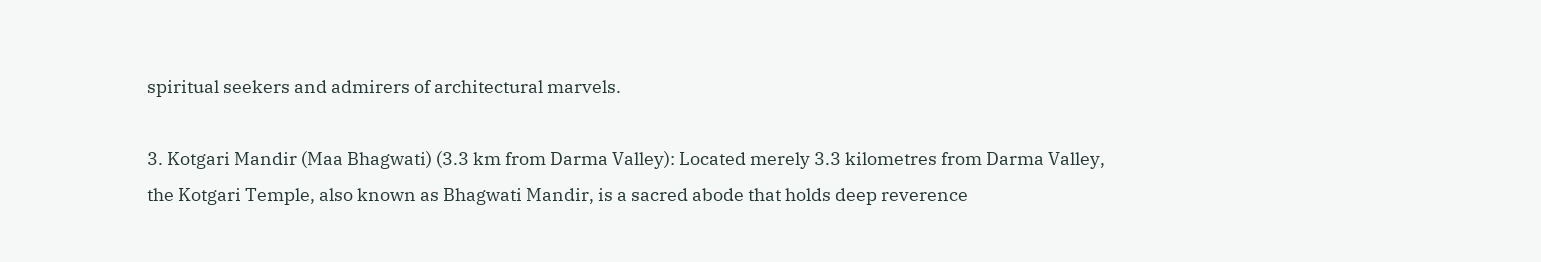spiritual seekers and admirers of architectural marvels.

3. Kotgari Mandir (Maa Bhagwati) (3.3 km from Darma Valley): Located merely 3.3 kilometres from Darma Valley, the Kotgari Temple, also known as Bhagwati Mandir, is a sacred abode that holds deep reverence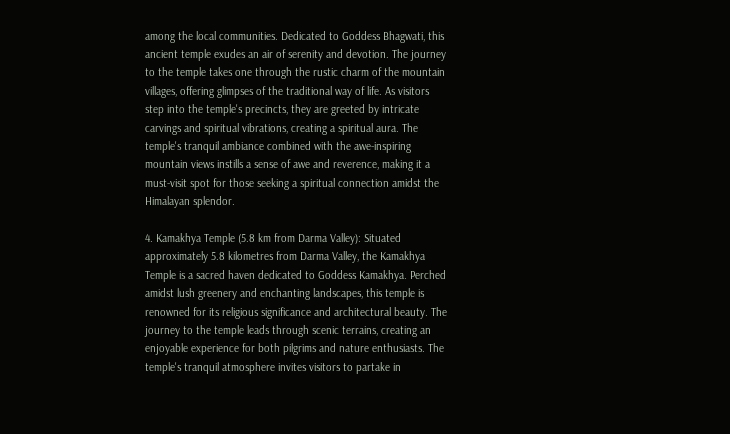among the local communities. Dedicated to Goddess Bhagwati, this ancient temple exudes an air of serenity and devotion. The journey to the temple takes one through the rustic charm of the mountain villages, offering glimpses of the traditional way of life. As visitors step into the temple's precincts, they are greeted by intricate carvings and spiritual vibrations, creating a spiritual aura. The temple's tranquil ambiance combined with the awe-inspiring mountain views instills a sense of awe and reverence, making it a must-visit spot for those seeking a spiritual connection amidst the Himalayan splendor.

4. Kamakhya Temple (5.8 km from Darma Valley): Situated approximately 5.8 kilometres from Darma Valley, the Kamakhya Temple is a sacred haven dedicated to Goddess Kamakhya. Perched amidst lush greenery and enchanting landscapes, this temple is renowned for its religious significance and architectural beauty. The journey to the temple leads through scenic terrains, creating an enjoyable experience for both pilgrims and nature enthusiasts. The temple's tranquil atmosphere invites visitors to partake in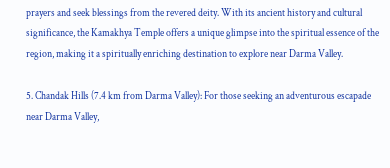prayers and seek blessings from the revered deity. With its ancient history and cultural significance, the Kamakhya Temple offers a unique glimpse into the spiritual essence of the region, making it a spiritually enriching destination to explore near Darma Valley.

5. Chandak Hills (7.4 km from Darma Valley): For those seeking an adventurous escapade near Darma Valley,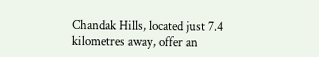Chandak Hills, located just 7.4 kilometres away, offer an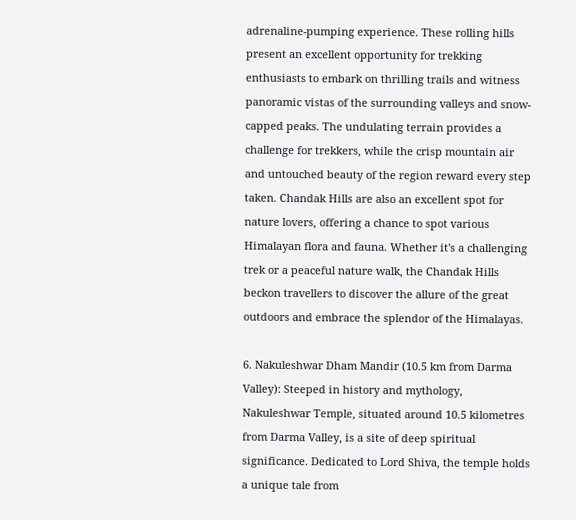adrenaline-pumping experience. These rolling hills present an excellent opportunity for trekking enthusiasts to embark on thrilling trails and witness panoramic vistas of the surrounding valleys and snow-capped peaks. The undulating terrain provides a challenge for trekkers, while the crisp mountain air and untouched beauty of the region reward every step taken. Chandak Hills are also an excellent spot for nature lovers, offering a chance to spot various Himalayan flora and fauna. Whether it's a challenging trek or a peaceful nature walk, the Chandak Hills beckon travellers to discover the allure of the great outdoors and embrace the splendor of the Himalayas.

6. Nakuleshwar Dham Mandir (10.5 km from Darma Valley): Steeped in history and mythology, Nakuleshwar Temple, situated around 10.5 kilometres from Darma Valley, is a site of deep spiritual significance. Dedicated to Lord Shiva, the temple holds a unique tale from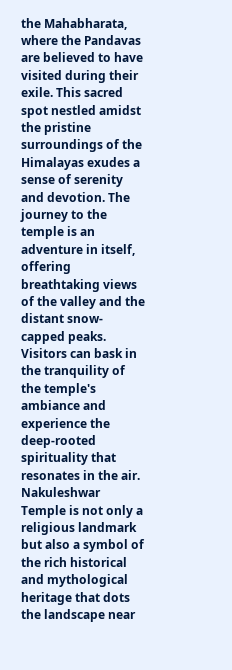the Mahabharata, where the Pandavas are believed to have visited during their exile. This sacred spot nestled amidst the pristine surroundings of the Himalayas exudes a sense of serenity and devotion. The journey to the temple is an adventure in itself, offering breathtaking views of the valley and the distant snow-capped peaks. Visitors can bask in the tranquility of the temple's ambiance and experience the deep-rooted spirituality that resonates in the air. Nakuleshwar Temple is not only a religious landmark but also a symbol of the rich historical and mythological heritage that dots the landscape near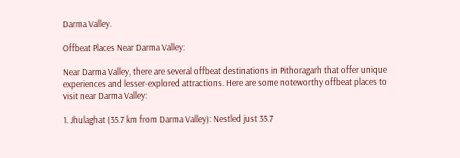Darma Valley.

Offbeat Places Near Darma Valley:

Near Darma Valley, there are several offbeat destinations in Pithoragarh that offer unique experiences and lesser-explored attractions. Here are some noteworthy offbeat places to visit near Darma Valley:

1. Jhulaghat (35.7 km from Darma Valley): Nestled just 35.7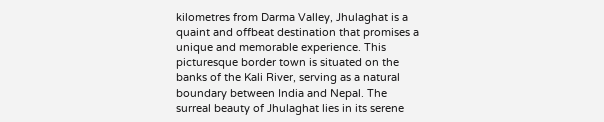kilometres from Darma Valley, Jhulaghat is a quaint and offbeat destination that promises a unique and memorable experience. This picturesque border town is situated on the banks of the Kali River, serving as a natural boundary between India and Nepal. The surreal beauty of Jhulaghat lies in its serene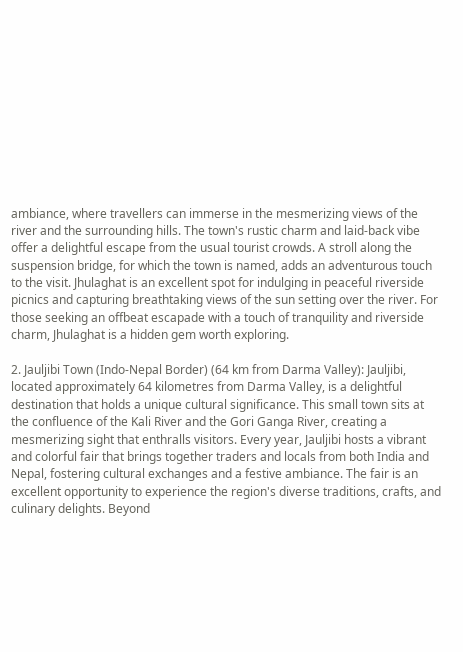ambiance, where travellers can immerse in the mesmerizing views of the river and the surrounding hills. The town's rustic charm and laid-back vibe offer a delightful escape from the usual tourist crowds. A stroll along the suspension bridge, for which the town is named, adds an adventurous touch to the visit. Jhulaghat is an excellent spot for indulging in peaceful riverside picnics and capturing breathtaking views of the sun setting over the river. For those seeking an offbeat escapade with a touch of tranquility and riverside charm, Jhulaghat is a hidden gem worth exploring.

2. Jauljibi Town (Indo-Nepal Border) (64 km from Darma Valley): Jauljibi, located approximately 64 kilometres from Darma Valley, is a delightful destination that holds a unique cultural significance. This small town sits at the confluence of the Kali River and the Gori Ganga River, creating a mesmerizing sight that enthralls visitors. Every year, Jauljibi hosts a vibrant and colorful fair that brings together traders and locals from both India and Nepal, fostering cultural exchanges and a festive ambiance. The fair is an excellent opportunity to experience the region's diverse traditions, crafts, and culinary delights. Beyond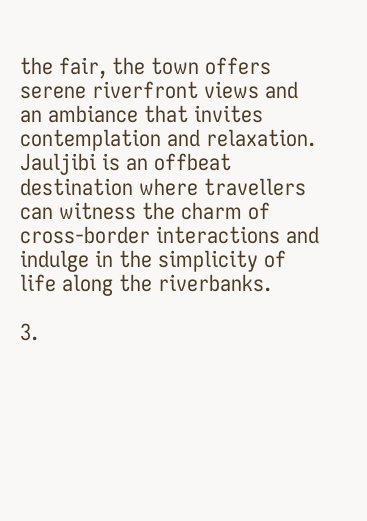the fair, the town offers serene riverfront views and an ambiance that invites contemplation and relaxation. Jauljibi is an offbeat destination where travellers can witness the charm of cross-border interactions and indulge in the simplicity of life along the riverbanks.

3.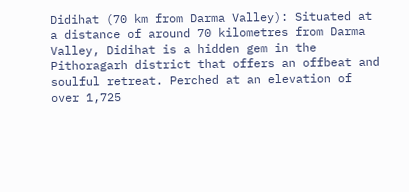Didihat (70 km from Darma Valley): Situated at a distance of around 70 kilometres from Darma Valley, Didihat is a hidden gem in the Pithoragarh district that offers an offbeat and soulful retreat. Perched at an elevation of over 1,725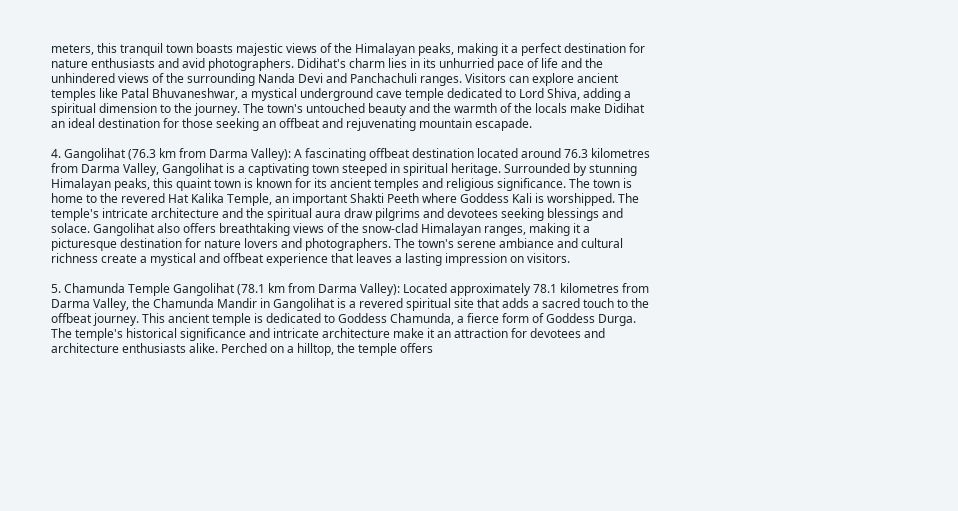meters, this tranquil town boasts majestic views of the Himalayan peaks, making it a perfect destination for nature enthusiasts and avid photographers. Didihat's charm lies in its unhurried pace of life and the unhindered views of the surrounding Nanda Devi and Panchachuli ranges. Visitors can explore ancient temples like Patal Bhuvaneshwar, a mystical underground cave temple dedicated to Lord Shiva, adding a spiritual dimension to the journey. The town's untouched beauty and the warmth of the locals make Didihat an ideal destination for those seeking an offbeat and rejuvenating mountain escapade.

4. Gangolihat (76.3 km from Darma Valley): A fascinating offbeat destination located around 76.3 kilometres from Darma Valley, Gangolihat is a captivating town steeped in spiritual heritage. Surrounded by stunning Himalayan peaks, this quaint town is known for its ancient temples and religious significance. The town is home to the revered Hat Kalika Temple, an important Shakti Peeth where Goddess Kali is worshipped. The temple's intricate architecture and the spiritual aura draw pilgrims and devotees seeking blessings and solace. Gangolihat also offers breathtaking views of the snow-clad Himalayan ranges, making it a picturesque destination for nature lovers and photographers. The town's serene ambiance and cultural richness create a mystical and offbeat experience that leaves a lasting impression on visitors.

5. Chamunda Temple Gangolihat (78.1 km from Darma Valley): Located approximately 78.1 kilometres from Darma Valley, the Chamunda Mandir in Gangolihat is a revered spiritual site that adds a sacred touch to the offbeat journey. This ancient temple is dedicated to Goddess Chamunda, a fierce form of Goddess Durga. The temple's historical significance and intricate architecture make it an attraction for devotees and architecture enthusiasts alike. Perched on a hilltop, the temple offers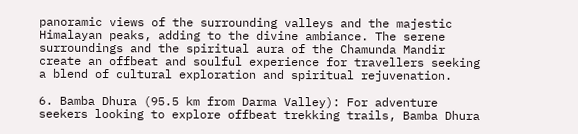panoramic views of the surrounding valleys and the majestic Himalayan peaks, adding to the divine ambiance. The serene surroundings and the spiritual aura of the Chamunda Mandir create an offbeat and soulful experience for travellers seeking a blend of cultural exploration and spiritual rejuvenation.

6. Bamba Dhura (95.5 km from Darma Valley): For adventure seekers looking to explore offbeat trekking trails, Bamba Dhura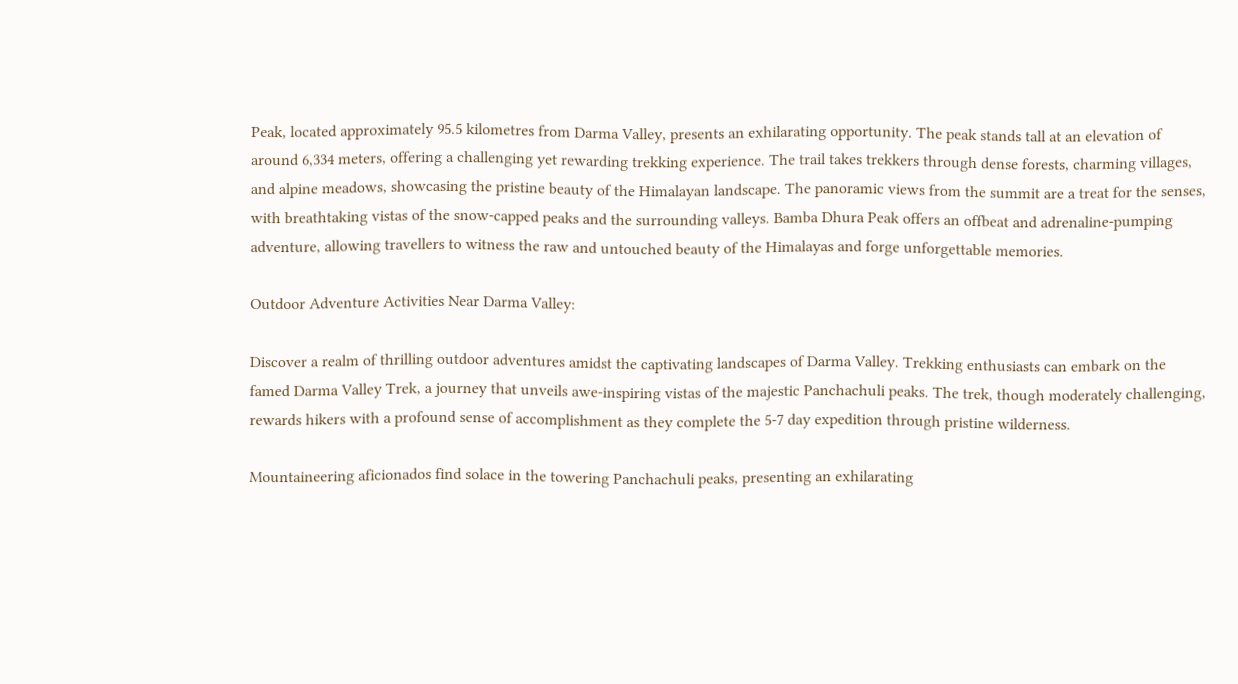Peak, located approximately 95.5 kilometres from Darma Valley, presents an exhilarating opportunity. The peak stands tall at an elevation of around 6,334 meters, offering a challenging yet rewarding trekking experience. The trail takes trekkers through dense forests, charming villages, and alpine meadows, showcasing the pristine beauty of the Himalayan landscape. The panoramic views from the summit are a treat for the senses, with breathtaking vistas of the snow-capped peaks and the surrounding valleys. Bamba Dhura Peak offers an offbeat and adrenaline-pumping adventure, allowing travellers to witness the raw and untouched beauty of the Himalayas and forge unforgettable memories.

Outdoor Adventure Activities Near Darma Valley:

Discover a realm of thrilling outdoor adventures amidst the captivating landscapes of Darma Valley. Trekking enthusiasts can embark on the famed Darma Valley Trek, a journey that unveils awe-inspiring vistas of the majestic Panchachuli peaks. The trek, though moderately challenging, rewards hikers with a profound sense of accomplishment as they complete the 5-7 day expedition through pristine wilderness.

Mountaineering aficionados find solace in the towering Panchachuli peaks, presenting an exhilarating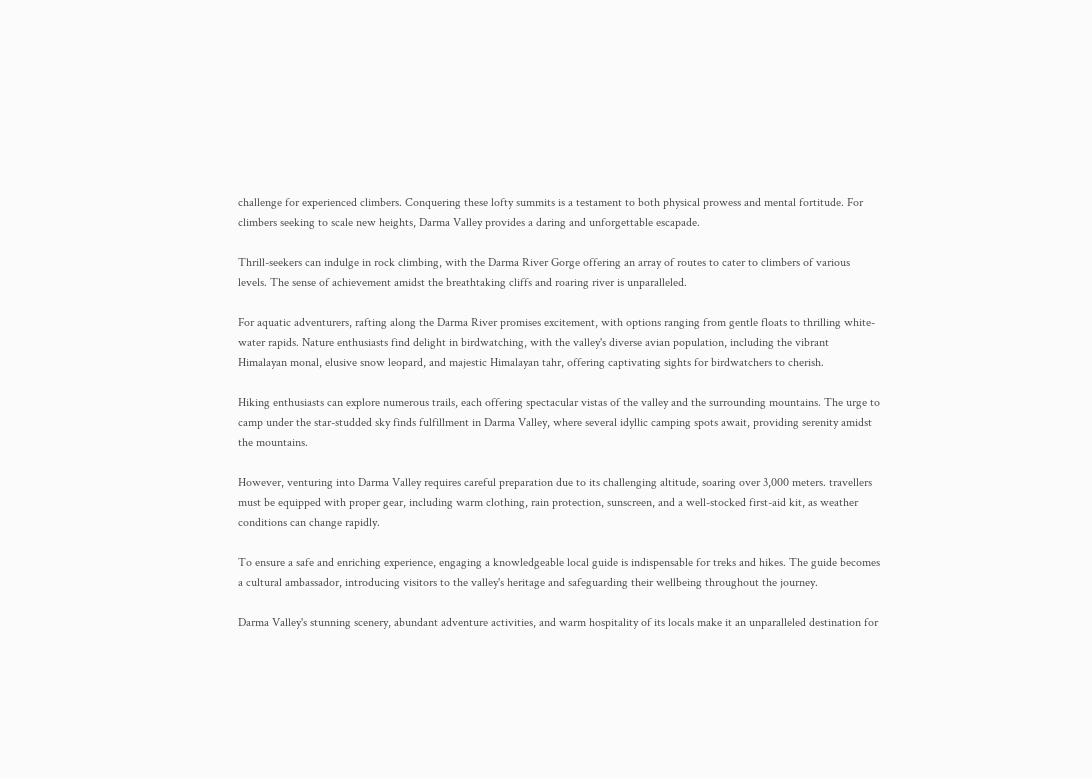challenge for experienced climbers. Conquering these lofty summits is a testament to both physical prowess and mental fortitude. For climbers seeking to scale new heights, Darma Valley provides a daring and unforgettable escapade.

Thrill-seekers can indulge in rock climbing, with the Darma River Gorge offering an array of routes to cater to climbers of various levels. The sense of achievement amidst the breathtaking cliffs and roaring river is unparalleled.

For aquatic adventurers, rafting along the Darma River promises excitement, with options ranging from gentle floats to thrilling white-water rapids. Nature enthusiasts find delight in birdwatching, with the valley's diverse avian population, including the vibrant Himalayan monal, elusive snow leopard, and majestic Himalayan tahr, offering captivating sights for birdwatchers to cherish.

Hiking enthusiasts can explore numerous trails, each offering spectacular vistas of the valley and the surrounding mountains. The urge to camp under the star-studded sky finds fulfillment in Darma Valley, where several idyllic camping spots await, providing serenity amidst the mountains.

However, venturing into Darma Valley requires careful preparation due to its challenging altitude, soaring over 3,000 meters. travellers must be equipped with proper gear, including warm clothing, rain protection, sunscreen, and a well-stocked first-aid kit, as weather conditions can change rapidly.

To ensure a safe and enriching experience, engaging a knowledgeable local guide is indispensable for treks and hikes. The guide becomes a cultural ambassador, introducing visitors to the valley's heritage and safeguarding their wellbeing throughout the journey.

Darma Valley's stunning scenery, abundant adventure activities, and warm hospitality of its locals make it an unparalleled destination for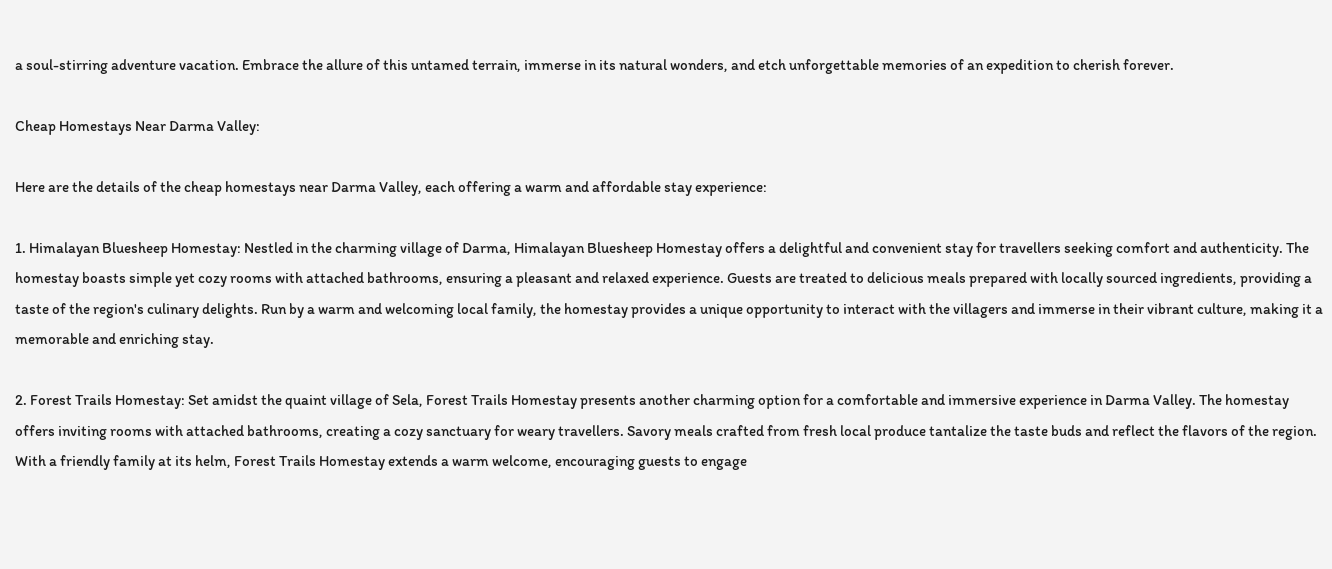a soul-stirring adventure vacation. Embrace the allure of this untamed terrain, immerse in its natural wonders, and etch unforgettable memories of an expedition to cherish forever.

Cheap Homestays Near Darma Valley:

Here are the details of the cheap homestays near Darma Valley, each offering a warm and affordable stay experience:

1. Himalayan Bluesheep Homestay: Nestled in the charming village of Darma, Himalayan Bluesheep Homestay offers a delightful and convenient stay for travellers seeking comfort and authenticity. The homestay boasts simple yet cozy rooms with attached bathrooms, ensuring a pleasant and relaxed experience. Guests are treated to delicious meals prepared with locally sourced ingredients, providing a taste of the region's culinary delights. Run by a warm and welcoming local family, the homestay provides a unique opportunity to interact with the villagers and immerse in their vibrant culture, making it a memorable and enriching stay.

2. Forest Trails Homestay: Set amidst the quaint village of Sela, Forest Trails Homestay presents another charming option for a comfortable and immersive experience in Darma Valley. The homestay offers inviting rooms with attached bathrooms, creating a cozy sanctuary for weary travellers. Savory meals crafted from fresh local produce tantalize the taste buds and reflect the flavors of the region. With a friendly family at its helm, Forest Trails Homestay extends a warm welcome, encouraging guests to engage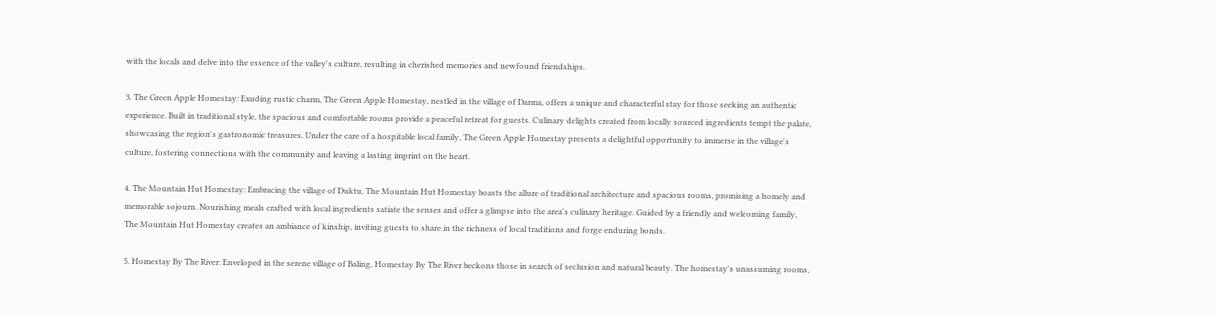with the locals and delve into the essence of the valley's culture, resulting in cherished memories and newfound friendships.

3. The Green Apple Homestay: Exuding rustic charm, The Green Apple Homestay, nestled in the village of Darma, offers a unique and characterful stay for those seeking an authentic experience. Built in traditional style, the spacious and comfortable rooms provide a peaceful retreat for guests. Culinary delights created from locally sourced ingredients tempt the palate, showcasing the region's gastronomic treasures. Under the care of a hospitable local family, The Green Apple Homestay presents a delightful opportunity to immerse in the village's culture, fostering connections with the community and leaving a lasting imprint on the heart.

4. The Mountain Hut Homestay: Embracing the village of Duktu, The Mountain Hut Homestay boasts the allure of traditional architecture and spacious rooms, promising a homely and memorable sojourn. Nourishing meals crafted with local ingredients satiate the senses and offer a glimpse into the area's culinary heritage. Guided by a friendly and welcoming family, The Mountain Hut Homestay creates an ambiance of kinship, inviting guests to share in the richness of local traditions and forge enduring bonds.

5. Homestay By The River: Enveloped in the serene village of Baling, Homestay By The River beckons those in search of seclusion and natural beauty. The homestay's unassuming rooms,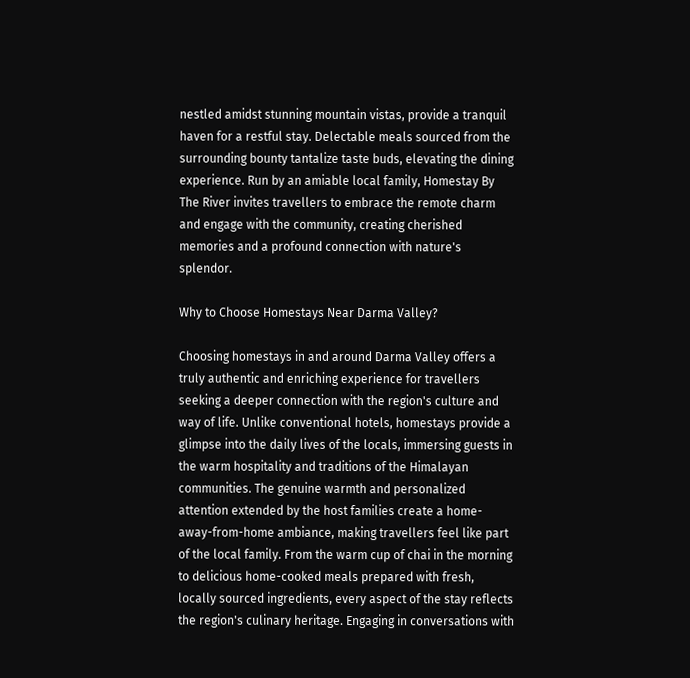nestled amidst stunning mountain vistas, provide a tranquil haven for a restful stay. Delectable meals sourced from the surrounding bounty tantalize taste buds, elevating the dining experience. Run by an amiable local family, Homestay By The River invites travellers to embrace the remote charm and engage with the community, creating cherished memories and a profound connection with nature's splendor.

Why to Choose Homestays Near Darma Valley?

Choosing homestays in and around Darma Valley offers a truly authentic and enriching experience for travellers seeking a deeper connection with the region's culture and way of life. Unlike conventional hotels, homestays provide a glimpse into the daily lives of the locals, immersing guests in the warm hospitality and traditions of the Himalayan communities. The genuine warmth and personalized attention extended by the host families create a home-away-from-home ambiance, making travellers feel like part of the local family. From the warm cup of chai in the morning to delicious home-cooked meals prepared with fresh, locally sourced ingredients, every aspect of the stay reflects the region's culinary heritage. Engaging in conversations with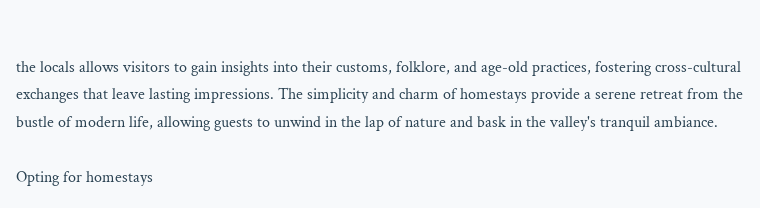the locals allows visitors to gain insights into their customs, folklore, and age-old practices, fostering cross-cultural exchanges that leave lasting impressions. The simplicity and charm of homestays provide a serene retreat from the bustle of modern life, allowing guests to unwind in the lap of nature and bask in the valley's tranquil ambiance.

Opting for homestays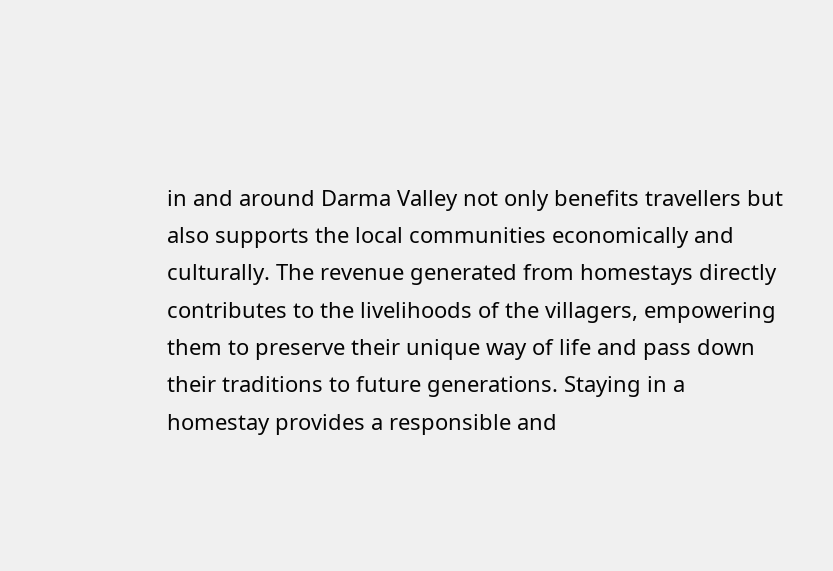in and around Darma Valley not only benefits travellers but also supports the local communities economically and culturally. The revenue generated from homestays directly contributes to the livelihoods of the villagers, empowering them to preserve their unique way of life and pass down their traditions to future generations. Staying in a homestay provides a responsible and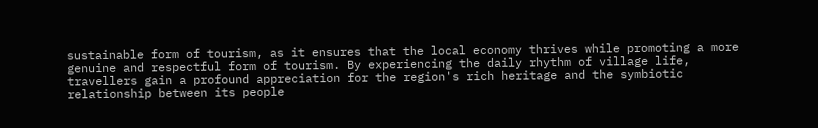sustainable form of tourism, as it ensures that the local economy thrives while promoting a more genuine and respectful form of tourism. By experiencing the daily rhythm of village life, travellers gain a profound appreciation for the region's rich heritage and the symbiotic relationship between its people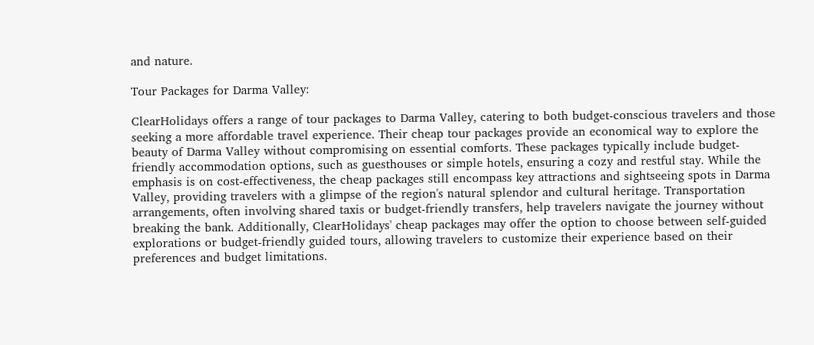and nature.

Tour Packages for Darma Valley:

ClearHolidays offers a range of tour packages to Darma Valley, catering to both budget-conscious travelers and those seeking a more affordable travel experience. Their cheap tour packages provide an economical way to explore the beauty of Darma Valley without compromising on essential comforts. These packages typically include budget-friendly accommodation options, such as guesthouses or simple hotels, ensuring a cozy and restful stay. While the emphasis is on cost-effectiveness, the cheap packages still encompass key attractions and sightseeing spots in Darma Valley, providing travelers with a glimpse of the region's natural splendor and cultural heritage. Transportation arrangements, often involving shared taxis or budget-friendly transfers, help travelers navigate the journey without breaking the bank. Additionally, ClearHolidays' cheap packages may offer the option to choose between self-guided explorations or budget-friendly guided tours, allowing travelers to customize their experience based on their preferences and budget limitations.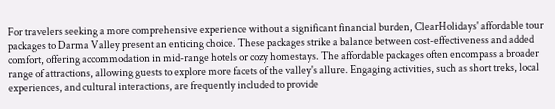For travelers seeking a more comprehensive experience without a significant financial burden, ClearHolidays' affordable tour packages to Darma Valley present an enticing choice. These packages strike a balance between cost-effectiveness and added comfort, offering accommodation in mid-range hotels or cozy homestays. The affordable packages often encompass a broader range of attractions, allowing guests to explore more facets of the valley's allure. Engaging activities, such as short treks, local experiences, and cultural interactions, are frequently included to provide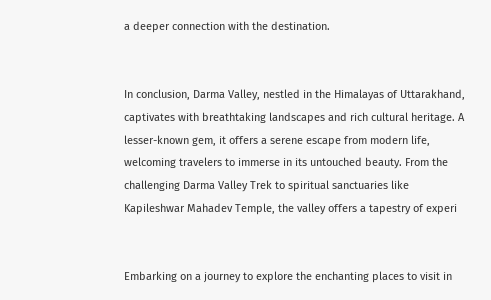a deeper connection with the destination.


In conclusion, Darma Valley, nestled in the Himalayas of Uttarakhand, captivates with breathtaking landscapes and rich cultural heritage. A lesser-known gem, it offers a serene escape from modern life, welcoming travelers to immerse in its untouched beauty. From the challenging Darma Valley Trek to spiritual sanctuaries like Kapileshwar Mahadev Temple, the valley offers a tapestry of experi


Embarking on a journey to explore the enchanting places to visit in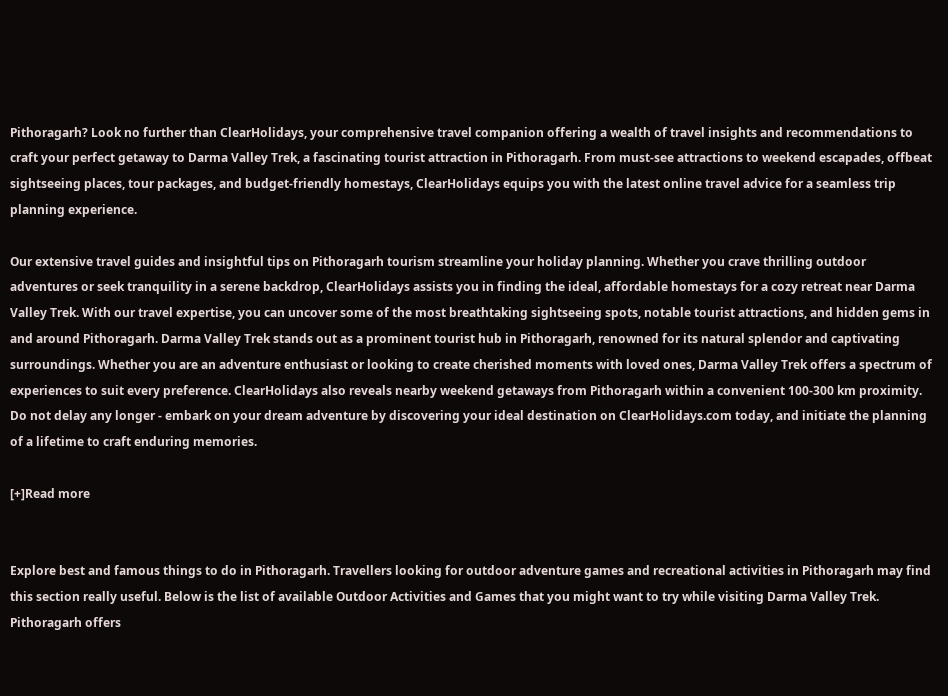Pithoragarh? Look no further than ClearHolidays, your comprehensive travel companion offering a wealth of travel insights and recommendations to craft your perfect getaway to Darma Valley Trek, a fascinating tourist attraction in Pithoragarh. From must-see attractions to weekend escapades, offbeat sightseeing places, tour packages, and budget-friendly homestays, ClearHolidays equips you with the latest online travel advice for a seamless trip planning experience.

Our extensive travel guides and insightful tips on Pithoragarh tourism streamline your holiday planning. Whether you crave thrilling outdoor adventures or seek tranquility in a serene backdrop, ClearHolidays assists you in finding the ideal, affordable homestays for a cozy retreat near Darma Valley Trek. With our travel expertise, you can uncover some of the most breathtaking sightseeing spots, notable tourist attractions, and hidden gems in and around Pithoragarh. Darma Valley Trek stands out as a prominent tourist hub in Pithoragarh, renowned for its natural splendor and captivating surroundings. Whether you are an adventure enthusiast or looking to create cherished moments with loved ones, Darma Valley Trek offers a spectrum of experiences to suit every preference. ClearHolidays also reveals nearby weekend getaways from Pithoragarh within a convenient 100-300 km proximity. Do not delay any longer - embark on your dream adventure by discovering your ideal destination on ClearHolidays.com today, and initiate the planning of a lifetime to craft enduring memories.

[+]Read more


Explore best and famous things to do in Pithoragarh. Travellers looking for outdoor adventure games and recreational activities in Pithoragarh may find this section really useful. Below is the list of available Outdoor Activities and Games that you might want to try while visiting Darma Valley Trek. Pithoragarh offers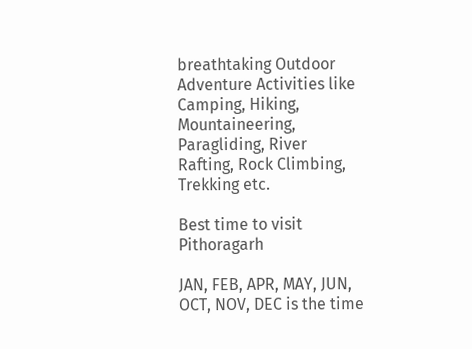breathtaking Outdoor Adventure Activities like Camping, Hiking, Mountaineering, Paragliding, River Rafting, Rock Climbing, Trekking etc.

Best time to visit Pithoragarh

JAN, FEB, APR, MAY, JUN, OCT, NOV, DEC is the time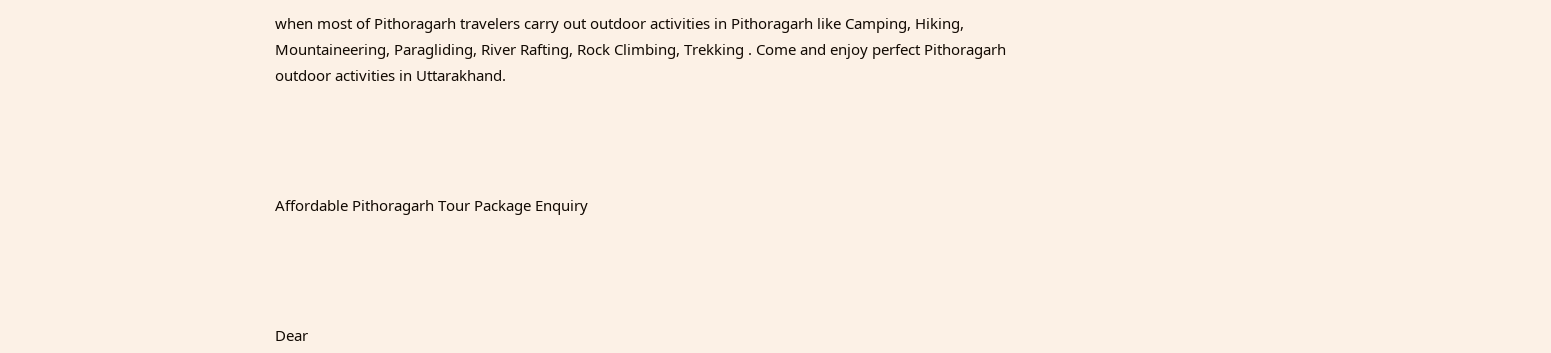when most of Pithoragarh travelers carry out outdoor activities in Pithoragarh like Camping, Hiking, Mountaineering, Paragliding, River Rafting, Rock Climbing, Trekking . Come and enjoy perfect Pithoragarh outdoor activities in Uttarakhand.




Affordable Pithoragarh Tour Package Enquiry




Dear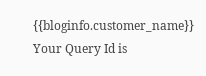{{bloginfo.customer_name}}
Your Query Id is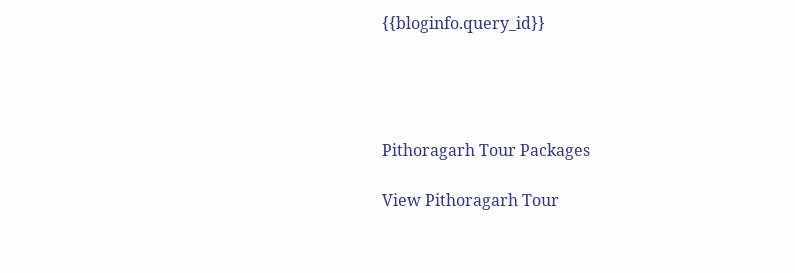{{bloginfo.query_id}}




Pithoragarh Tour Packages

View Pithoragarh Tour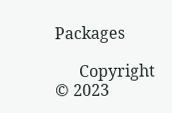Packages

      Copyright © 2023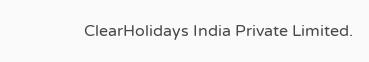ClearHolidays India Private Limited.